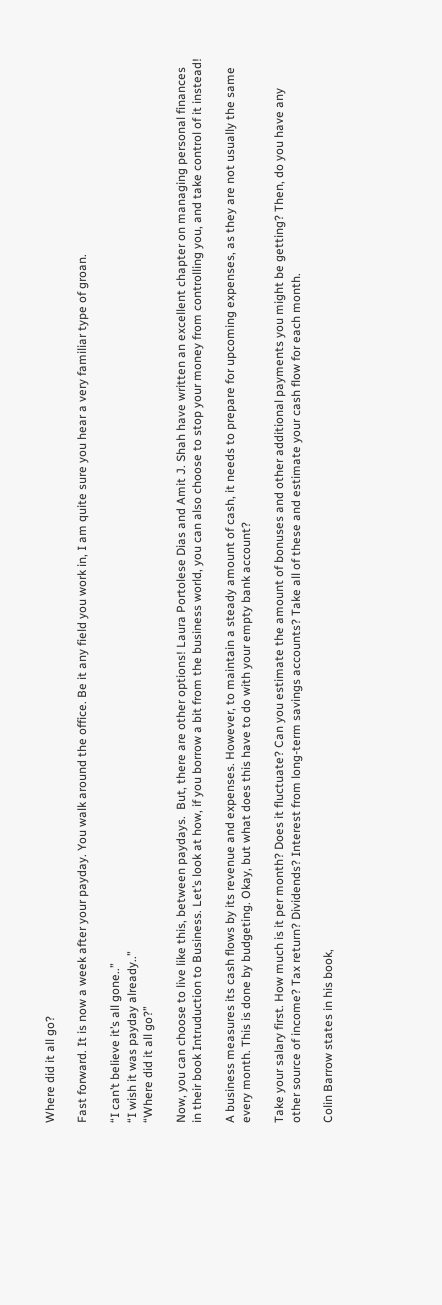Where did it all go?

Fast forward. It is now a week after your payday. You walk around the office. Be it any field you work in, I am quite sure you hear a very familiar type of groan.

“I can’t believe it’s all gone..”
“I wish it was payday already..”
“Where did it all go?”

Now, you can choose to live like this, between paydays.  But, there are other options! Laura Portolese Dias and Amit J. Shah have written an excellent chapter on managing personal finances in their book Intruduction to Business. Let’s look at how, if you borrow a bit from the business world, you can also choose to stop your money from controlling you, and take control of it instead!

A business measures its cash flows by its revenue and expenses. However, to maintain a steady amount of cash, it needs to prepare for upcoming expenses, as they are not usually the same every month. This is done by budgeting. Okay, but what does this have to do with your empty bank account?

Take your salary first. How much is it per month? Does it fluctuate? Can you estimate the amount of bonuses and other additional payments you might be getting? Then, do you have any other source of income? Tax return? Dividends? Interest from long-term savings accounts? Take all of these and estimate your cash flow for each month.

Colin Barrow states in his book,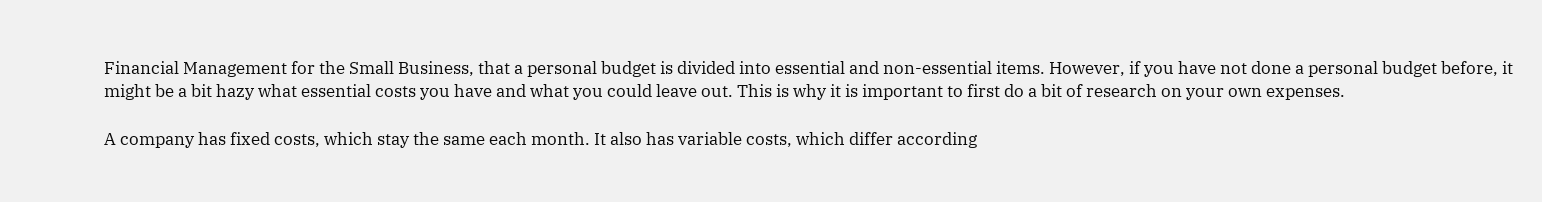Financial Management for the Small Business, that a personal budget is divided into essential and non-essential items. However, if you have not done a personal budget before, it might be a bit hazy what essential costs you have and what you could leave out. This is why it is important to first do a bit of research on your own expenses.

A company has fixed costs, which stay the same each month. It also has variable costs, which differ according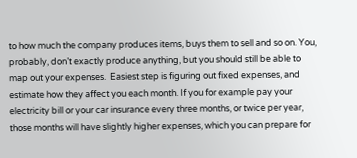to how much the company produces items, buys them to sell and so on. You, probably, don’t exactly produce anything, but you should still be able to map out your expenses.  Easiest step is figuring out fixed expenses, and estimate how they affect you each month. If you for example pay your electricity bill or your car insurance every three months, or twice per year, those months will have slightly higher expenses, which you can prepare for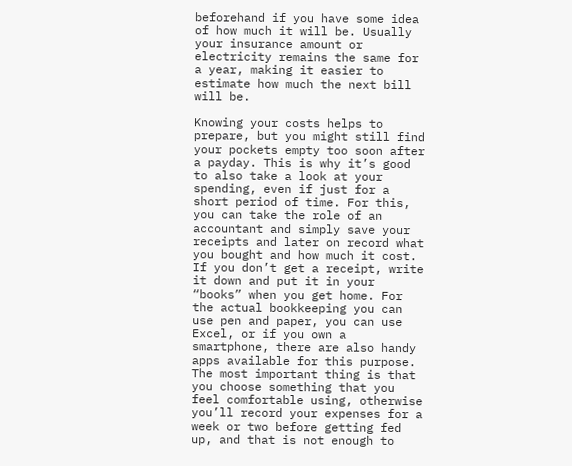beforehand if you have some idea of how much it will be. Usually your insurance amount or electricity remains the same for a year, making it easier to estimate how much the next bill will be.

Knowing your costs helps to prepare, but you might still find your pockets empty too soon after a payday. This is why it’s good to also take a look at your spending, even if just for a short period of time. For this, you can take the role of an accountant and simply save your receipts and later on record what you bought and how much it cost. If you don’t get a receipt, write it down and put it in your “books” when you get home. For the actual bookkeeping you can use pen and paper, you can use Excel, or if you own a smartphone, there are also handy apps available for this purpose. The most important thing is that you choose something that you feel comfortable using, otherwise you’ll record your expenses for a week or two before getting fed up, and that is not enough to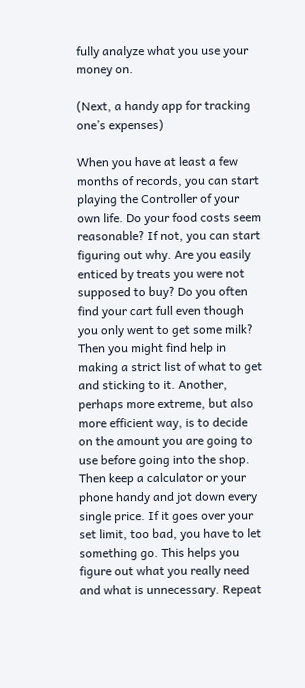fully analyze what you use your money on.

(Next, a handy app for tracking one’s expenses)

When you have at least a few months of records, you can start playing the Controller of your own life. Do your food costs seem reasonable? If not, you can start figuring out why. Are you easily enticed by treats you were not supposed to buy? Do you often find your cart full even though you only went to get some milk? Then you might find help in making a strict list of what to get and sticking to it. Another, perhaps more extreme, but also more efficient way, is to decide on the amount you are going to use before going into the shop. Then keep a calculator or your phone handy and jot down every single price. If it goes over your set limit, too bad, you have to let something go. This helps you figure out what you really need and what is unnecessary. Repeat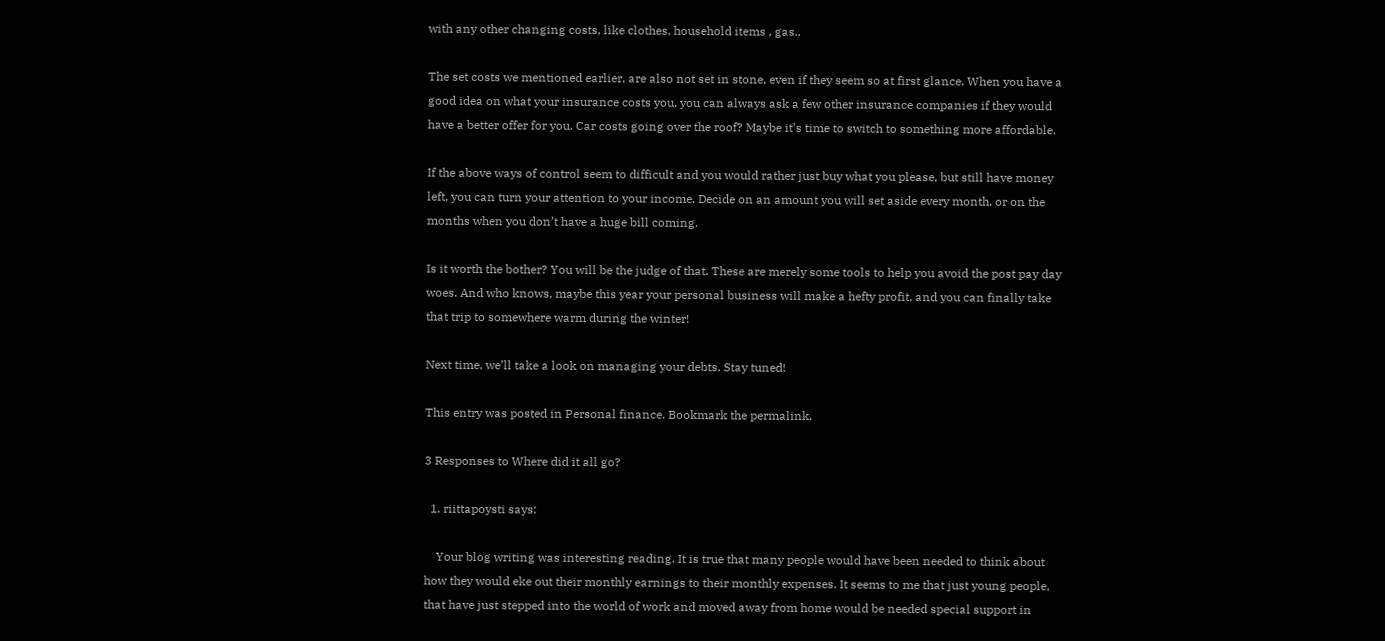with any other changing costs, like clothes, household items , gas..

The set costs we mentioned earlier, are also not set in stone, even if they seem so at first glance. When you have a good idea on what your insurance costs you, you can always ask a few other insurance companies if they would have a better offer for you. Car costs going over the roof? Maybe it’s time to switch to something more affordable.

If the above ways of control seem to difficult and you would rather just buy what you please, but still have money left, you can turn your attention to your income. Decide on an amount you will set aside every month, or on the months when you don’t have a huge bill coming.

Is it worth the bother? You will be the judge of that. These are merely some tools to help you avoid the post pay day woes. And who knows, maybe this year your personal business will make a hefty profit, and you can finally take that trip to somewhere warm during the winter!

Next time, we’ll take a look on managing your debts. Stay tuned!

This entry was posted in Personal finance. Bookmark the permalink.

3 Responses to Where did it all go?

  1. riittapoysti says:

    Your blog writing was interesting reading. It is true that many people would have been needed to think about how they would eke out their monthly earnings to their monthly expenses. It seems to me that just young people, that have just stepped into the world of work and moved away from home would be needed special support in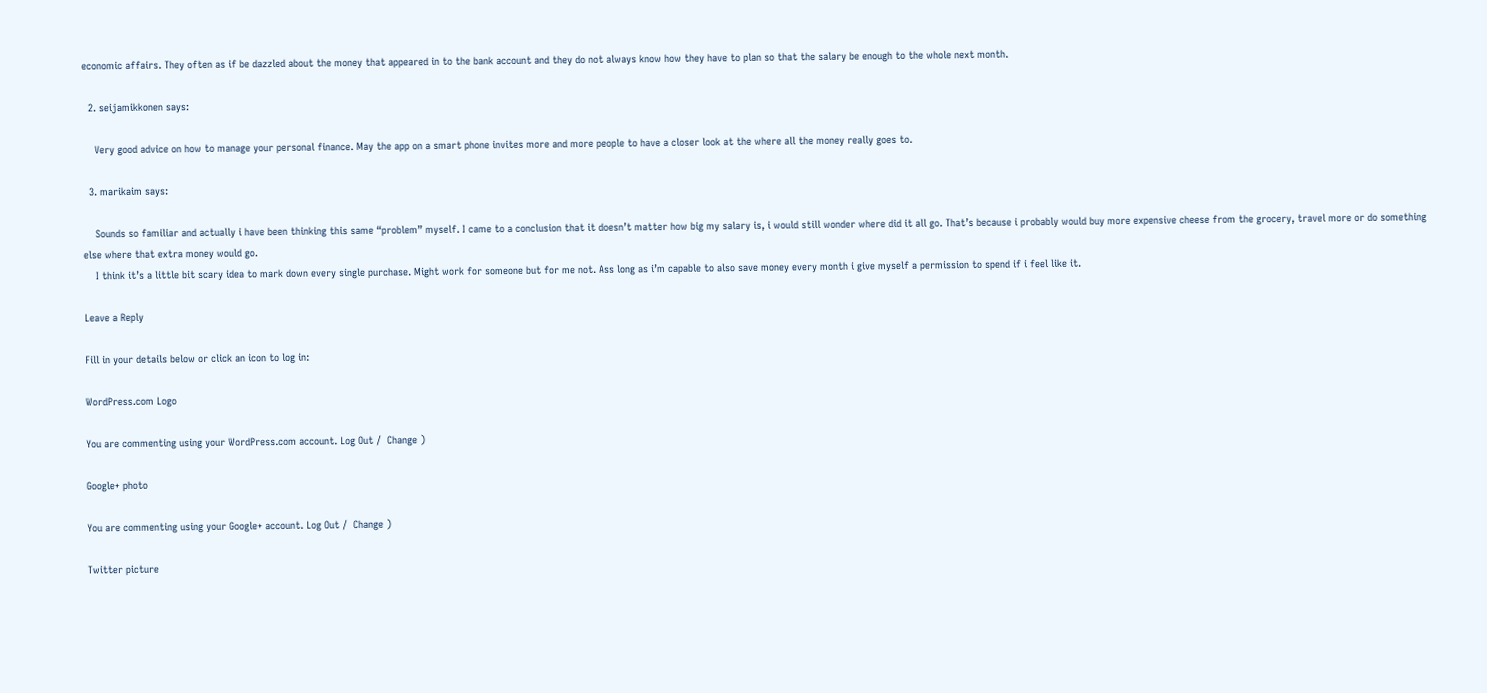economic affairs. They often as if be dazzled about the money that appeared in to the bank account and they do not always know how they have to plan so that the salary be enough to the whole next month.

  2. seijamikkonen says:

    Very good advice on how to manage your personal finance. May the app on a smart phone invites more and more people to have a closer look at the where all the money really goes to.

  3. marikaim says:

    Sounds so familiar and actually i have been thinking this same “problem” myself. I came to a conclusion that it doesn’t matter how big my salary is, i would still wonder where did it all go. That’s because i probably would buy more expensive cheese from the grocery, travel more or do something else where that extra money would go.
    I think it’s a little bit scary idea to mark down every single purchase. Might work for someone but for me not. Ass long as i’m capable to also save money every month i give myself a permission to spend if i feel like it.

Leave a Reply

Fill in your details below or click an icon to log in:

WordPress.com Logo

You are commenting using your WordPress.com account. Log Out /  Change )

Google+ photo

You are commenting using your Google+ account. Log Out /  Change )

Twitter picture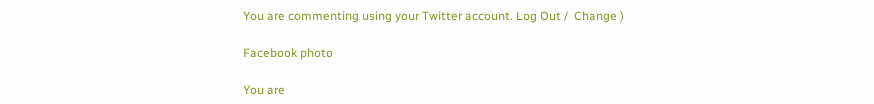You are commenting using your Twitter account. Log Out /  Change )

Facebook photo

You are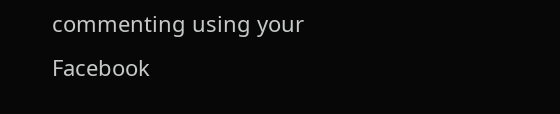commenting using your Facebook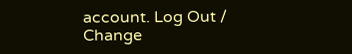account. Log Out /  Change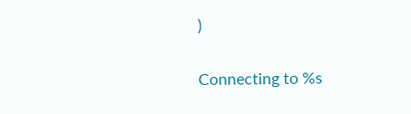)


Connecting to %s